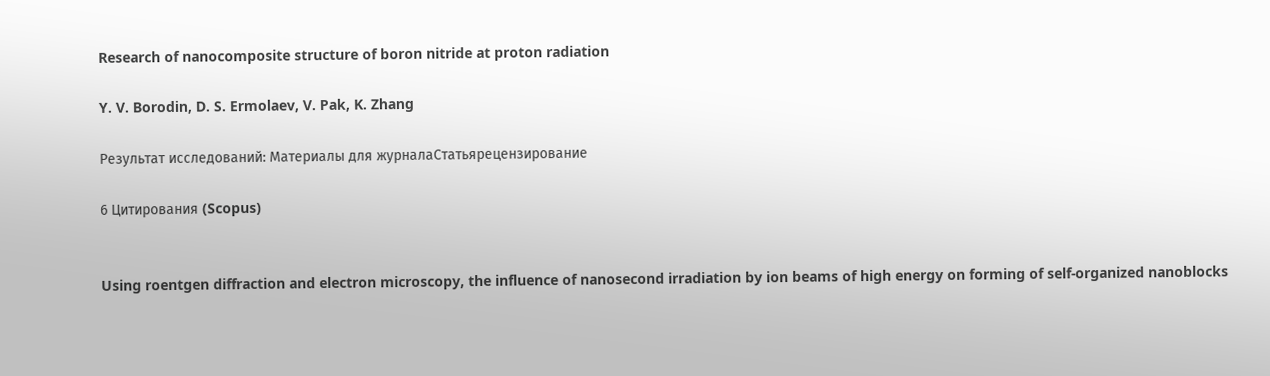Research of nanocomposite structure of boron nitride at proton radiation

Y. V. Borodin, D. S. Ermolaev, V. Pak, K. Zhang

Результат исследований: Материалы для журналаСтатьярецензирование

6 Цитирования (Scopus)


Using roentgen diffraction and electron microscopy, the influence of nanosecond irradiation by ion beams of high energy on forming of self-organized nanoblocks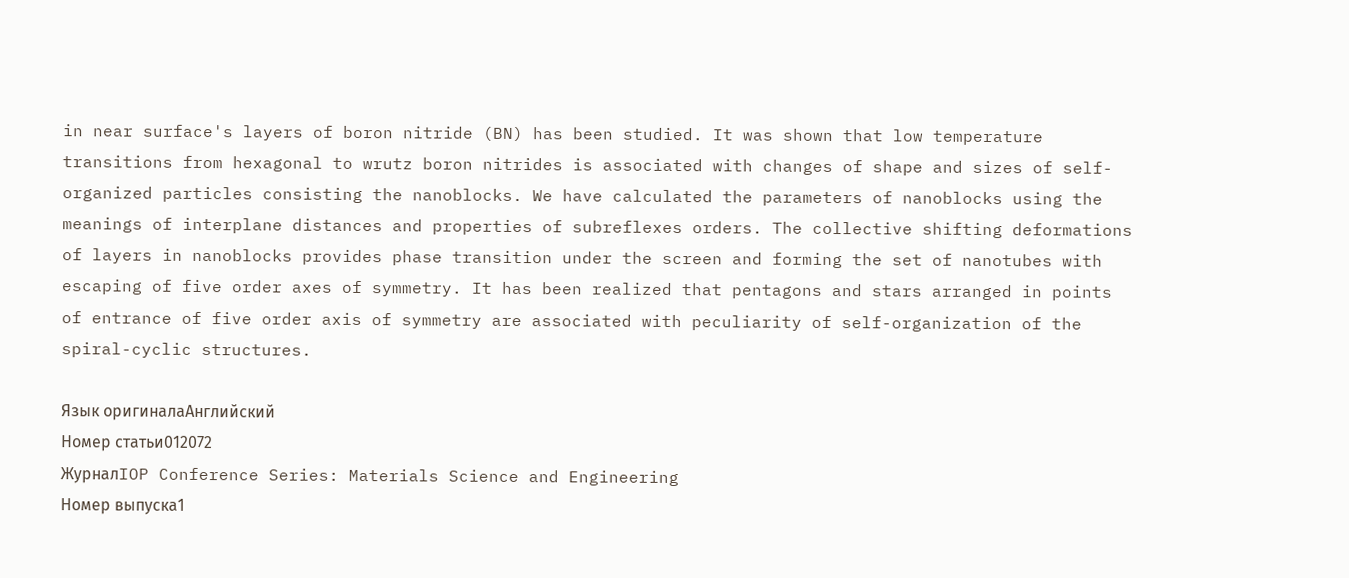in near surface's layers of boron nitride (BN) has been studied. It was shown that low temperature transitions from hexagonal to wrutz boron nitrides is associated with changes of shape and sizes of self-organized particles consisting the nanoblocks. We have calculated the parameters of nanoblocks using the meanings of interplane distances and properties of subreflexes orders. The collective shifting deformations of layers in nanoblocks provides phase transition under the screen and forming the set of nanotubes with escaping of five order axes of symmetry. It has been realized that pentagons and stars arranged in points of entrance of five order axis of symmetry are associated with peculiarity of self-organization of the spiral-cyclic structures.

Язык оригиналаАнглийский
Номер статьи012072
ЖурналIOP Conference Series: Materials Science and Engineering
Номер выпуска1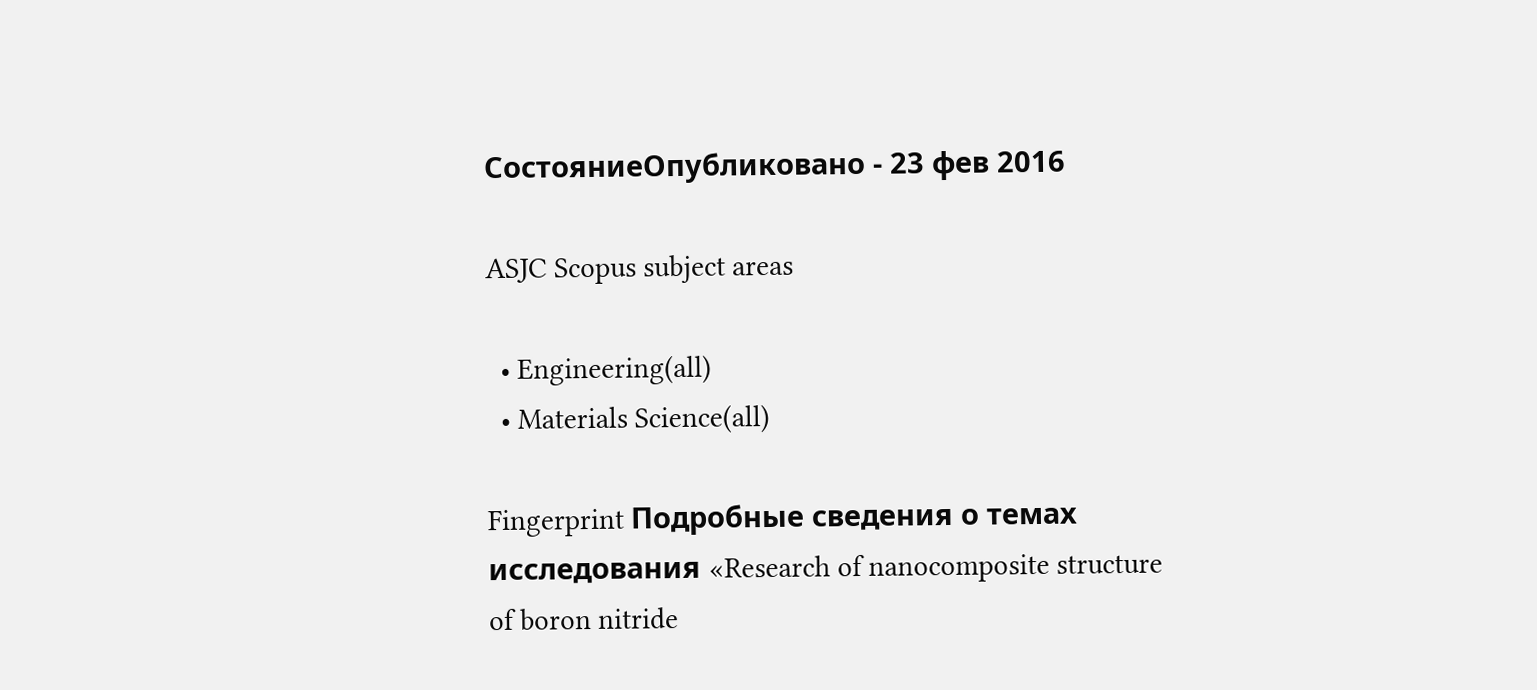СостояниеОпубликовано - 23 фев 2016

ASJC Scopus subject areas

  • Engineering(all)
  • Materials Science(all)

Fingerprint Подробные сведения о темах исследования «Research of nanocomposite structure of boron nitride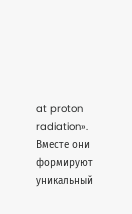at proton radiation». Вместе они формируют уникальный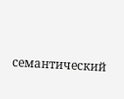семантический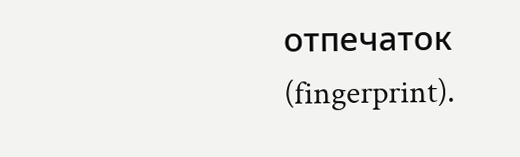отпечаток (fingerprint).